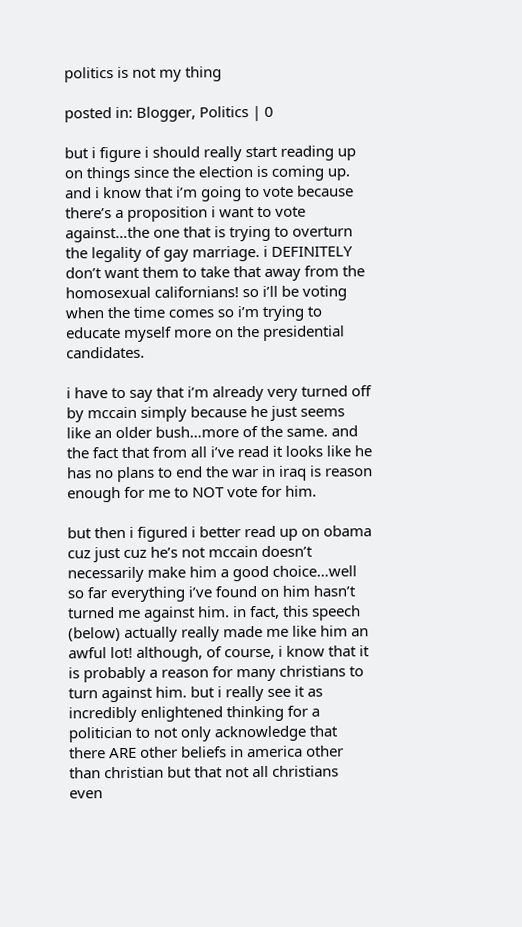politics is not my thing

posted in: Blogger, Politics | 0

but i figure i should really start reading up on things since the election is coming up. and i know that i’m going to vote because there’s a proposition i want to vote against…the one that is trying to overturn the legality of gay marriage. i DEFINITELY don’t want them to take that away from the homosexual californians! so i’ll be voting when the time comes so i’m trying to educate myself more on the presidential candidates.

i have to say that i’m already very turned off by mccain simply because he just seems like an older bush…more of the same. and the fact that from all i’ve read it looks like he has no plans to end the war in iraq is reason enough for me to NOT vote for him.

but then i figured i better read up on obama cuz just cuz he’s not mccain doesn’t necessarily make him a good choice…well so far everything i’ve found on him hasn’t turned me against him. in fact, this speech (below) actually really made me like him an awful lot! although, of course, i know that it is probably a reason for many christians to turn against him. but i really see it as incredibly enlightened thinking for a politician to not only acknowledge that there ARE other beliefs in america other than christian but that not all christians even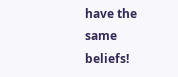have the same beliefs!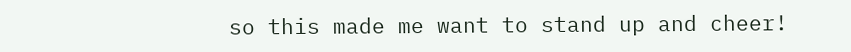so this made me want to stand up and cheer!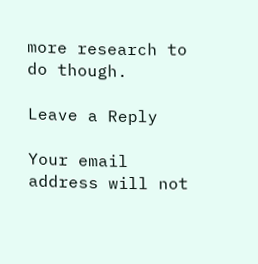more research to do though.

Leave a Reply

Your email address will not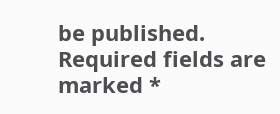be published. Required fields are marked *